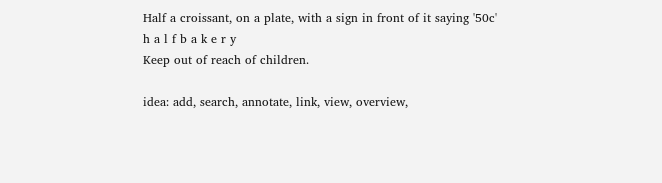Half a croissant, on a plate, with a sign in front of it saying '50c'
h a l f b a k e r y
Keep out of reach of children.

idea: add, search, annotate, link, view, overview,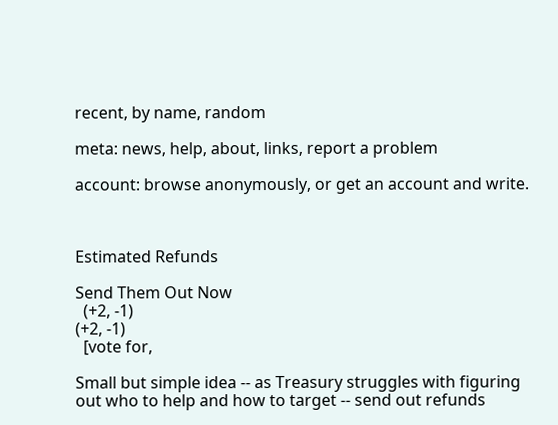recent, by name, random

meta: news, help, about, links, report a problem

account: browse anonymously, or get an account and write.



Estimated Refunds

Send Them Out Now
  (+2, -1)
(+2, -1)
  [vote for,

Small but simple idea -- as Treasury struggles with figuring out who to help and how to target -- send out refunds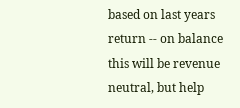based on last years return -- on balance this will be revenue neutral, but help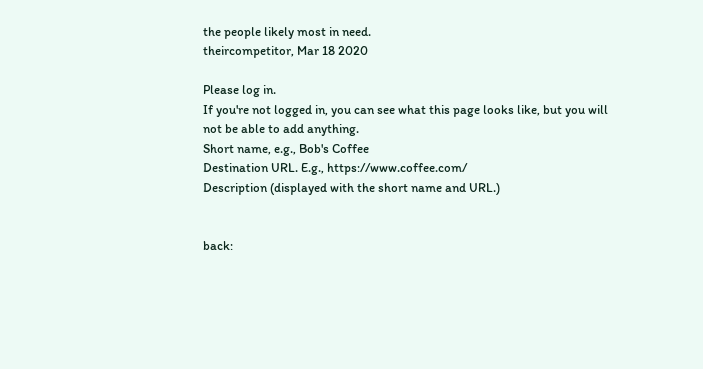the people likely most in need.
theircompetitor, Mar 18 2020

Please log in.
If you're not logged in, you can see what this page looks like, but you will not be able to add anything.
Short name, e.g., Bob's Coffee
Destination URL. E.g., https://www.coffee.com/
Description (displayed with the short name and URL.)


back: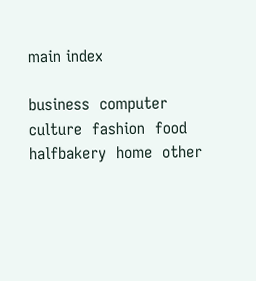main index

business  computer  culture  fashion  food  halfbakery  home  other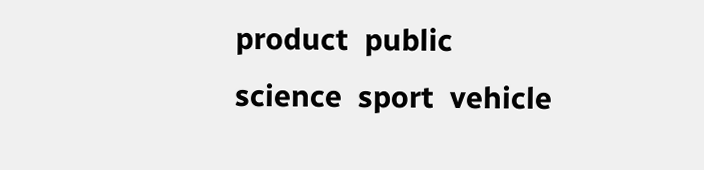product  public  science  sport  vehicle